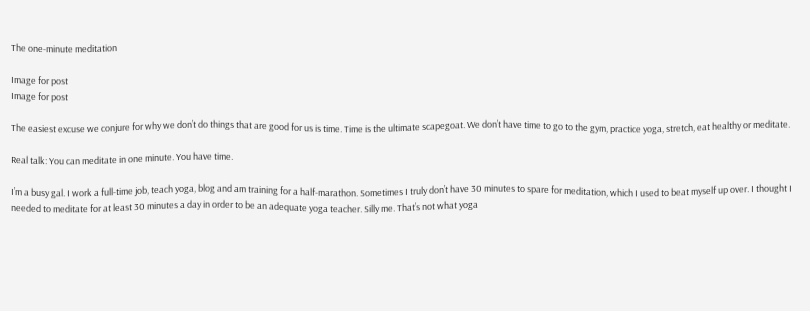The one-minute meditation

Image for post
Image for post

The easiest excuse we conjure for why we don’t do things that are good for us is time. Time is the ultimate scapegoat. We don’t have time to go to the gym, practice yoga, stretch, eat healthy or meditate.

Real talk: You can meditate in one minute. You have time.

I’m a busy gal. I work a full-time job, teach yoga, blog and am training for a half-marathon. Sometimes I truly don’t have 30 minutes to spare for meditation, which I used to beat myself up over. I thought I needed to meditate for at least 30 minutes a day in order to be an adequate yoga teacher. Silly me. That’s not what yoga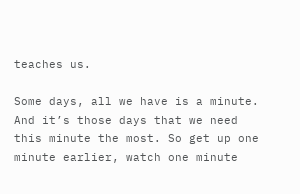teaches us.

Some days, all we have is a minute. And it’s those days that we need this minute the most. So get up one minute earlier, watch one minute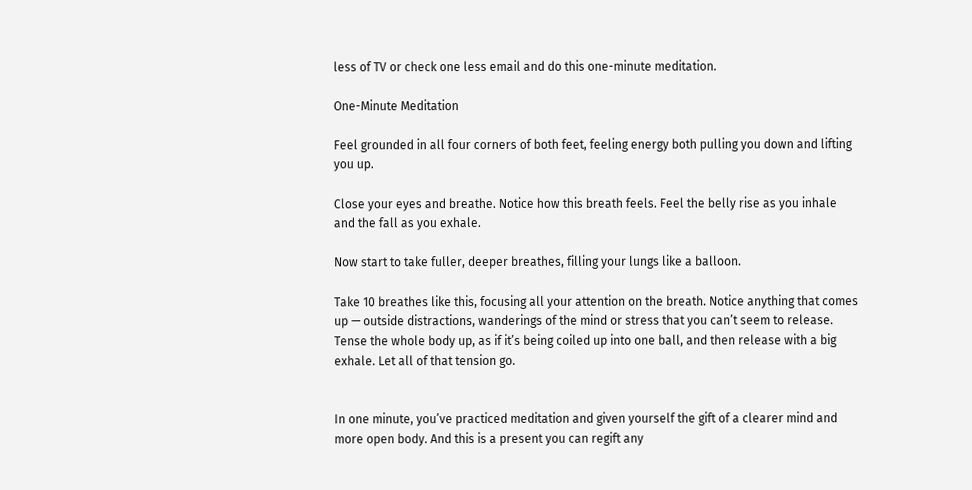less of TV or check one less email and do this one-minute meditation.

One-Minute Meditation

Feel grounded in all four corners of both feet, feeling energy both pulling you down and lifting you up.

Close your eyes and breathe. Notice how this breath feels. Feel the belly rise as you inhale and the fall as you exhale.

Now start to take fuller, deeper breathes, filling your lungs like a balloon.

Take 10 breathes like this, focusing all your attention on the breath. Notice anything that comes up — outside distractions, wanderings of the mind or stress that you can’t seem to release. Tense the whole body up, as if it’s being coiled up into one ball, and then release with a big exhale. Let all of that tension go.


In one minute, you’ve practiced meditation and given yourself the gift of a clearer mind and more open body. And this is a present you can regift any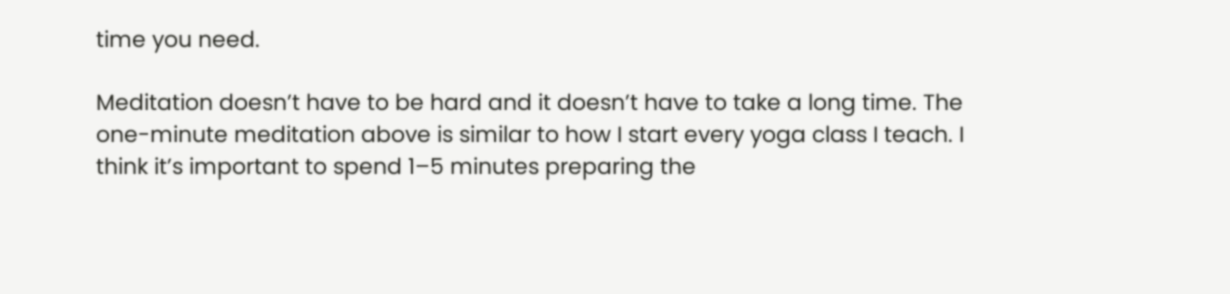time you need.

Meditation doesn’t have to be hard and it doesn’t have to take a long time. The one-minute meditation above is similar to how I start every yoga class I teach. I think it’s important to spend 1–5 minutes preparing the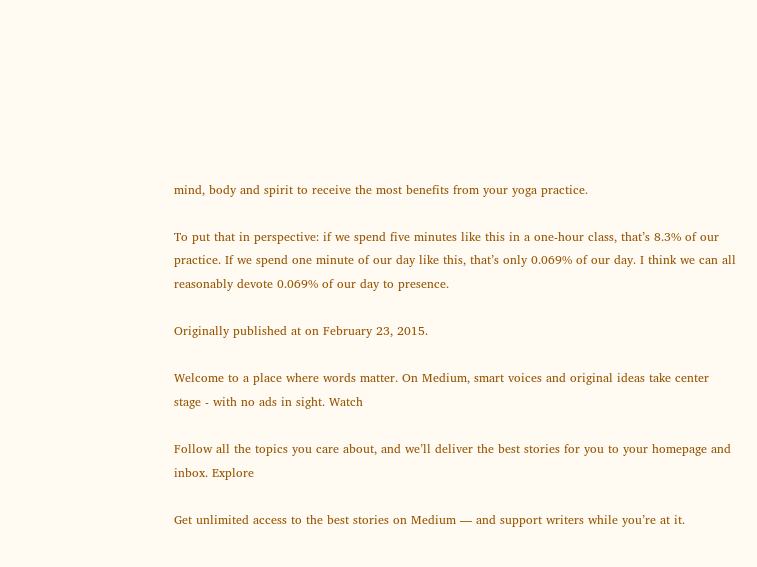mind, body and spirit to receive the most benefits from your yoga practice.

To put that in perspective: if we spend five minutes like this in a one-hour class, that’s 8.3% of our practice. If we spend one minute of our day like this, that’s only 0.069% of our day. I think we can all reasonably devote 0.069% of our day to presence.

Originally published at on February 23, 2015.

Welcome to a place where words matter. On Medium, smart voices and original ideas take center stage - with no ads in sight. Watch

Follow all the topics you care about, and we’ll deliver the best stories for you to your homepage and inbox. Explore

Get unlimited access to the best stories on Medium — and support writers while you’re at it.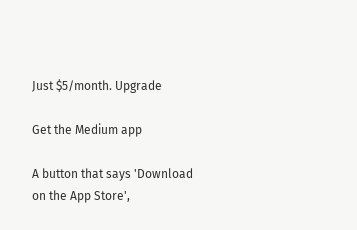Just $5/month. Upgrade

Get the Medium app

A button that says 'Download on the App Store',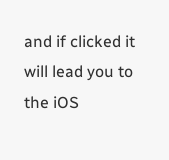and if clicked it will lead you to the iOS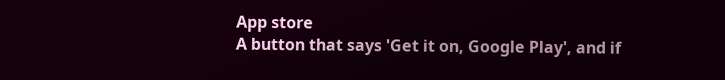App store
A button that says 'Get it on, Google Play', and if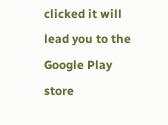clicked it will lead you to the Google Play store